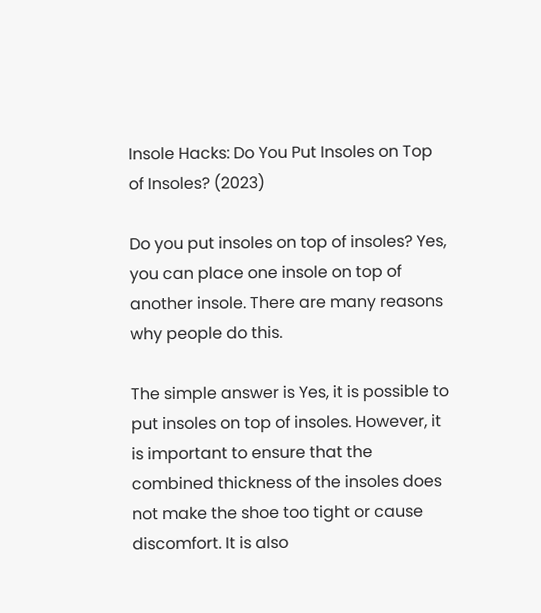Insole Hacks: Do You Put Insoles on Top of Insoles? (2023)

Do you put insoles on top of insoles? Yes, you can place one insole on top of another insole. There are many reasons why people do this.

The simple answer is Yes, it is possible to put insoles on top of insoles. However, it is important to ensure that the combined thickness of the insoles does not make the shoe too tight or cause discomfort. It is also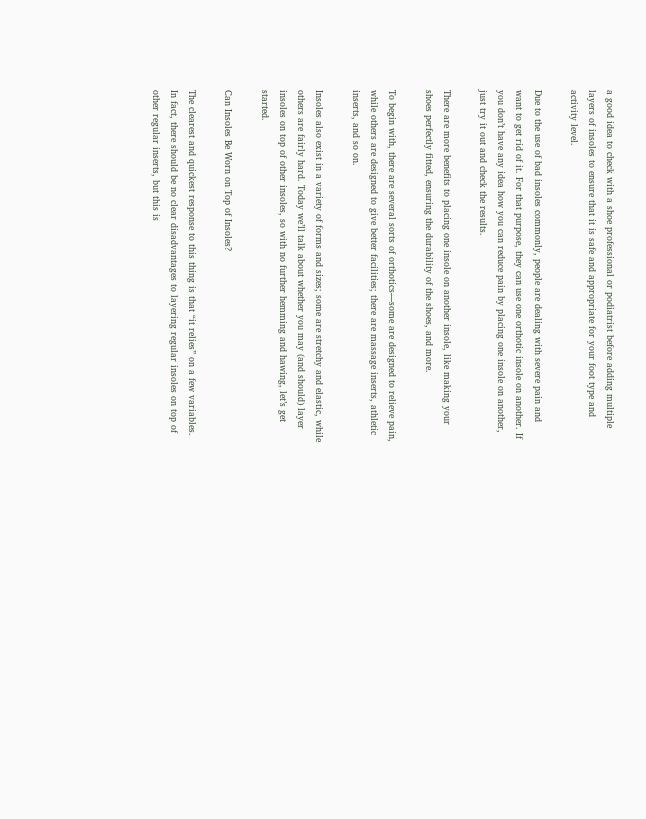a good idea to check with a shoe professional or podiatrist before adding multiple layers of insoles to ensure that it is safe and appropriate for your foot type and activity level.

Due to the use of bad insoles commonly, people are dealing with severe pain and want to get rid of it. For that purpose, they can use one orthotic insole on another. If you don’t have any idea how you can reduce pain by placing one insole on another, just try it out and check the results.

There are more benefits to placing one insole on another insole, like making your shoes perfectly fitted, ensuring the durability of the shoes, and more.

To begin with, there are several sorts of orthotics—some are designed to relieve pain, while others are designed to give better facilities; there are massage inserts, athletic inserts, and so on.

Insoles also exist in a variety of forms and sizes; some are stretchy and elastic, while others are fairly hard. Today we’ll talk about whether you may (and should) layer insoles on top of other insoles, so with no further hemming and hawing, let’s get started.

Can Insoles Be Worn on Top of Insoles?

The clearest and quickest response to this thing is that “it relies” on a few variables. In fact, there should be no clear disadvantages to layering regular insoles on top of other regular inserts, but this is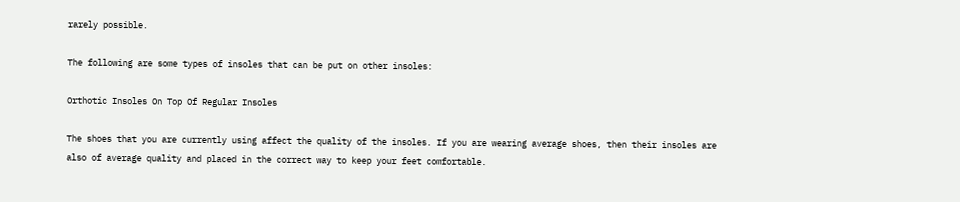rarely possible.

The following are some types of insoles that can be put on other insoles:

Orthotic Insoles On Top Of Regular Insoles

The shoes that you are currently using affect the quality of the insoles. If you are wearing average shoes, then their insoles are also of average quality and placed in the correct way to keep your feet comfortable.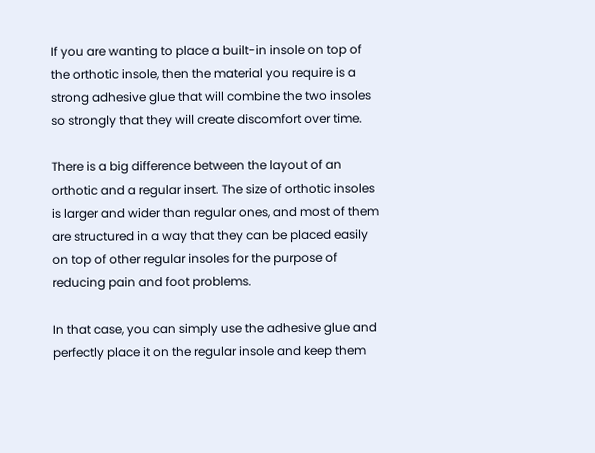If you are wanting to place a built-in insole on top of the orthotic insole, then the material you require is a strong adhesive glue that will combine the two insoles so strongly that they will create discomfort over time.

There is a big difference between the layout of an orthotic and a regular insert. The size of orthotic insoles is larger and wider than regular ones, and most of them are structured in a way that they can be placed easily on top of other regular insoles for the purpose of reducing pain and foot problems.

In that case, you can simply use the adhesive glue and perfectly place it on the regular insole and keep them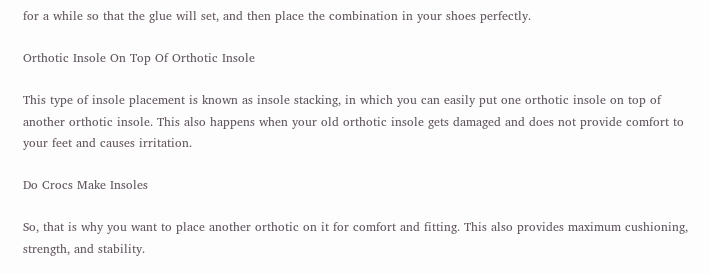for a while so that the glue will set, and then place the combination in your shoes perfectly.

Orthotic Insole On Top Of Orthotic Insole

This type of insole placement is known as insole stacking, in which you can easily put one orthotic insole on top of another orthotic insole. This also happens when your old orthotic insole gets damaged and does not provide comfort to your feet and causes irritation.

Do Crocs Make Insoles

So, that is why you want to place another orthotic on it for comfort and fitting. This also provides maximum cushioning, strength, and stability.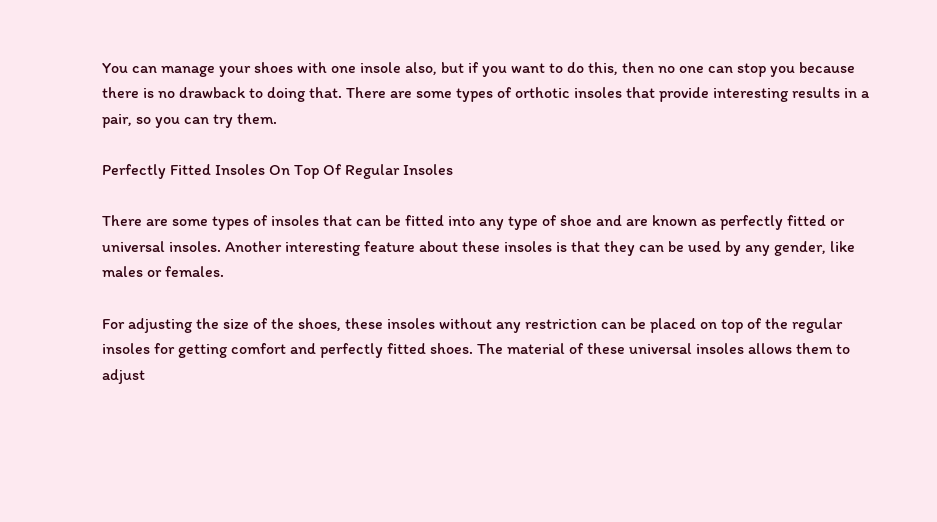You can manage your shoes with one insole also, but if you want to do this, then no one can stop you because there is no drawback to doing that. There are some types of orthotic insoles that provide interesting results in a pair, so you can try them.

Perfectly Fitted Insoles On Top Of Regular Insoles

There are some types of insoles that can be fitted into any type of shoe and are known as perfectly fitted or universal insoles. Another interesting feature about these insoles is that they can be used by any gender, like males or females.

For adjusting the size of the shoes, these insoles without any restriction can be placed on top of the regular insoles for getting comfort and perfectly fitted shoes. The material of these universal insoles allows them to adjust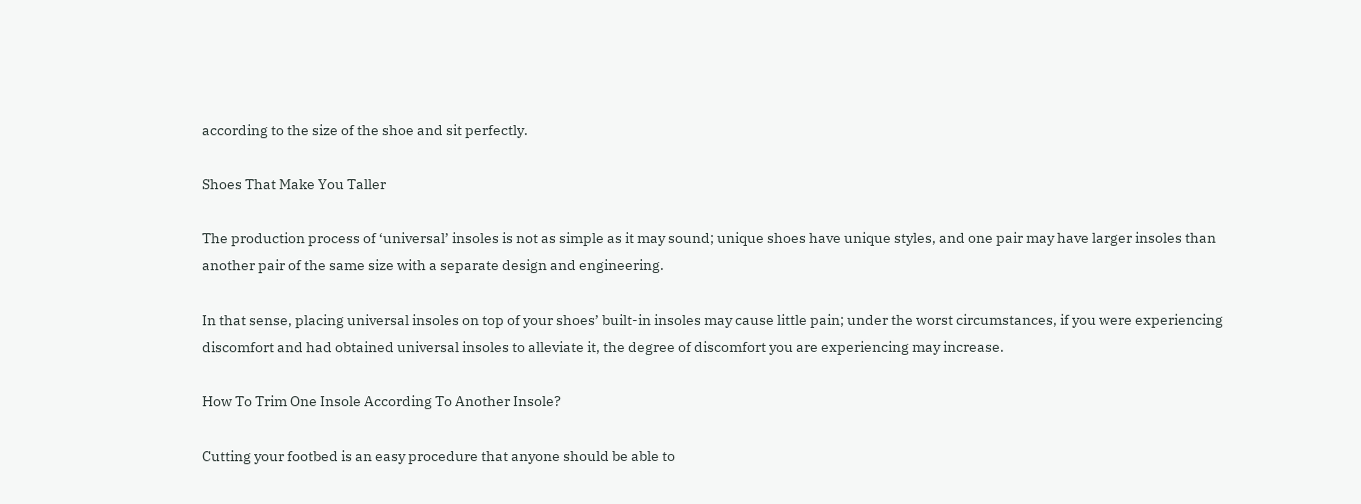according to the size of the shoe and sit perfectly.

Shoes That Make You Taller

The production process of ‘universal’ insoles is not as simple as it may sound; unique shoes have unique styles, and one pair may have larger insoles than another pair of the same size with a separate design and engineering.

In that sense, placing universal insoles on top of your shoes’ built-in insoles may cause little pain; under the worst circumstances, if you were experiencing discomfort and had obtained universal insoles to alleviate it, the degree of discomfort you are experiencing may increase.

How To Trim One Insole According To Another Insole?

Cutting your footbed is an easy procedure that anyone should be able to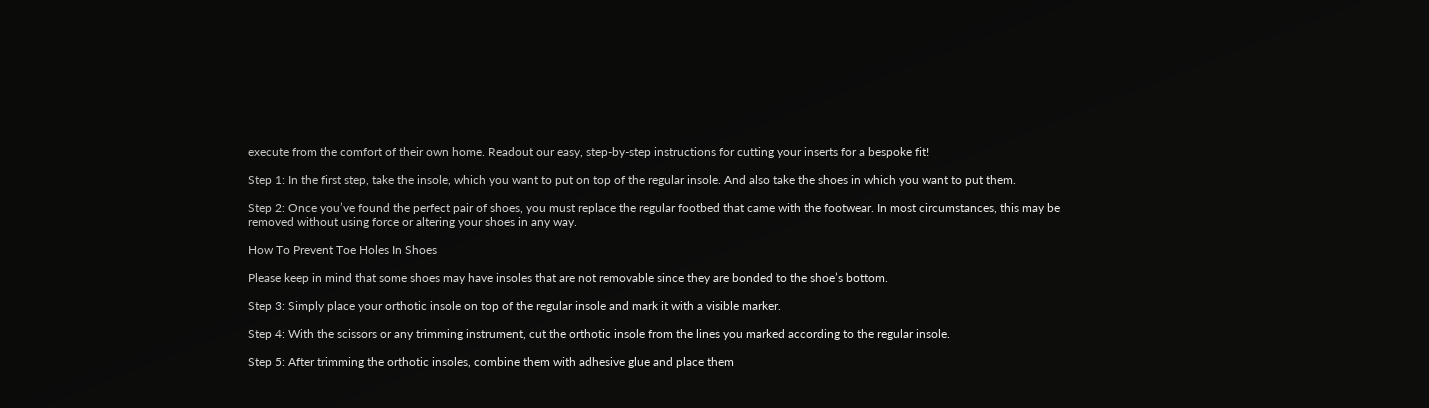execute from the comfort of their own home. Readout our easy, step-by-step instructions for cutting your inserts for a bespoke fit!

Step 1: In the first step, take the insole, which you want to put on top of the regular insole. And also take the shoes in which you want to put them.

Step 2: Once you’ve found the perfect pair of shoes, you must replace the regular footbed that came with the footwear. In most circumstances, this may be removed without using force or altering your shoes in any way.

How To Prevent Toe Holes In Shoes

Please keep in mind that some shoes may have insoles that are not removable since they are bonded to the shoe’s bottom.

Step 3: Simply place your orthotic insole on top of the regular insole and mark it with a visible marker.

Step 4: With the scissors or any trimming instrument, cut the orthotic insole from the lines you marked according to the regular insole.

Step 5: After trimming the orthotic insoles, combine them with adhesive glue and place them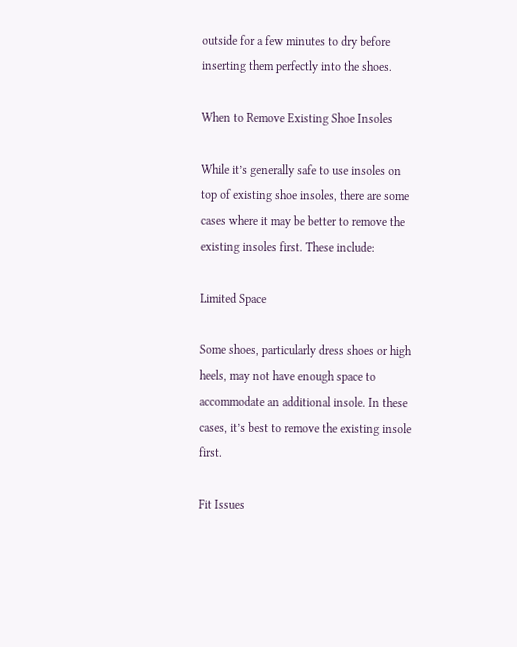outside for a few minutes to dry before inserting them perfectly into the shoes.

When to Remove Existing Shoe Insoles

While it’s generally safe to use insoles on top of existing shoe insoles, there are some cases where it may be better to remove the existing insoles first. These include:

Limited Space

Some shoes, particularly dress shoes or high heels, may not have enough space to accommodate an additional insole. In these cases, it’s best to remove the existing insole first.

Fit Issues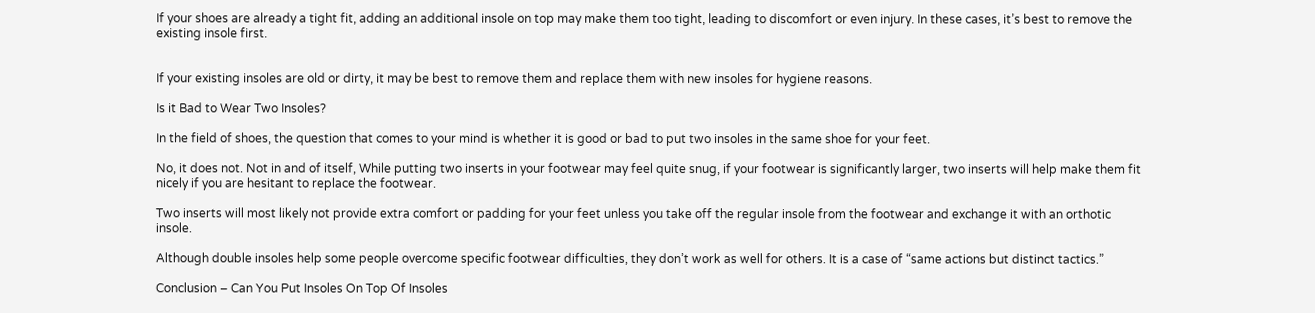If your shoes are already a tight fit, adding an additional insole on top may make them too tight, leading to discomfort or even injury. In these cases, it’s best to remove the existing insole first.


If your existing insoles are old or dirty, it may be best to remove them and replace them with new insoles for hygiene reasons.

Is it Bad to Wear Two Insoles?

In the field of shoes, the question that comes to your mind is whether it is good or bad to put two insoles in the same shoe for your feet.

No, it does not. Not in and of itself, While putting two inserts in your footwear may feel quite snug, if your footwear is significantly larger, two inserts will help make them fit nicely if you are hesitant to replace the footwear.

Two inserts will most likely not provide extra comfort or padding for your feet unless you take off the regular insole from the footwear and exchange it with an orthotic insole.

Although double insoles help some people overcome specific footwear difficulties, they don’t work as well for others. It is a case of “same actions but distinct tactics.”

Conclusion – Can You Put Insoles On Top Of Insoles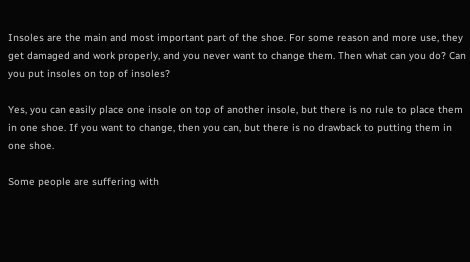Insoles are the main and most important part of the shoe. For some reason and more use, they get damaged and work properly, and you never want to change them. Then what can you do? Can you put insoles on top of insoles?

Yes, you can easily place one insole on top of another insole, but there is no rule to place them in one shoe. If you want to change, then you can, but there is no drawback to putting them in one shoe.

Some people are suffering with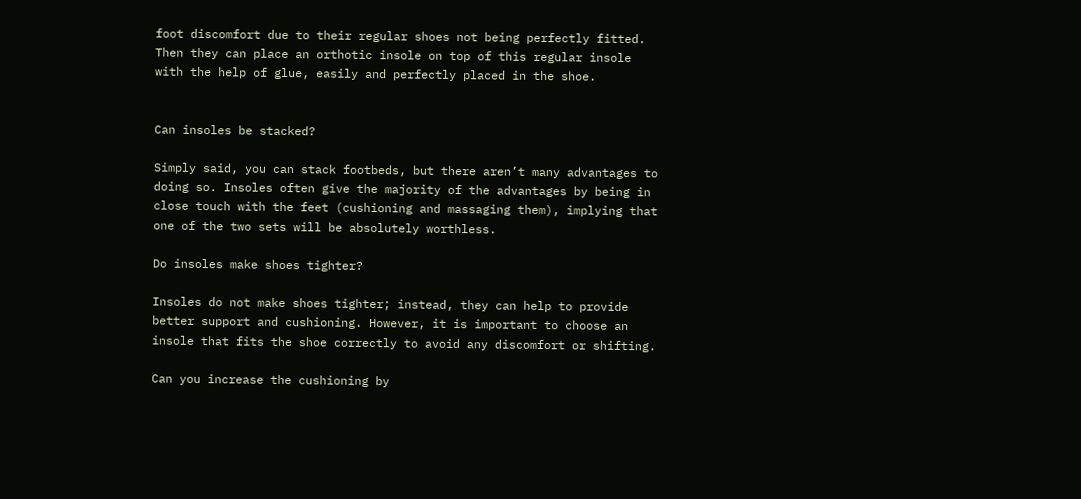foot discomfort due to their regular shoes not being perfectly fitted. Then they can place an orthotic insole on top of this regular insole with the help of glue, easily and perfectly placed in the shoe.


Can insoles be stacked?

Simply said, you can stack footbeds, but there aren’t many advantages to doing so. Insoles often give the majority of the advantages by being in close touch with the feet (cushioning and massaging them), implying that one of the two sets will be absolutely worthless.

Do insoles make shoes tighter?

Insoles do not make shoes tighter; instead, they can help to provide better support and cushioning. However, it is important to choose an insole that fits the shoe correctly to avoid any discomfort or shifting.

Can you increase the cushioning by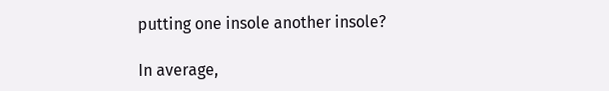putting one insole another insole?

In average,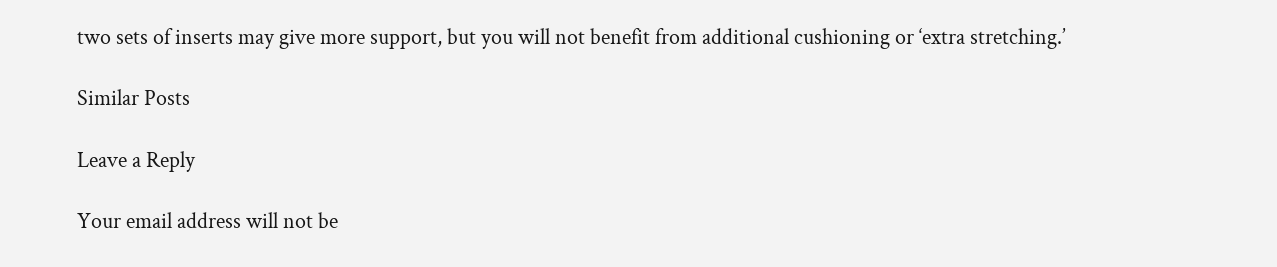two sets of inserts may give more support, but you will not benefit from additional cushioning or ‘extra stretching.’

Similar Posts

Leave a Reply

Your email address will not be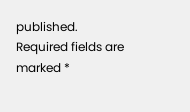published. Required fields are marked *